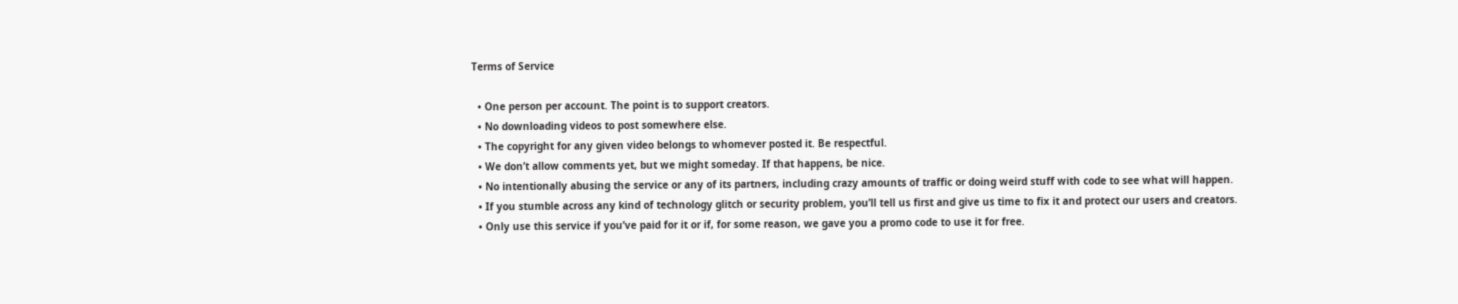Terms of Service

  • One person per account. The point is to support creators.
  • No downloading videos to post somewhere else.
  • The copyright for any given video belongs to whomever posted it. Be respectful.
  • We don’t allow comments yet, but we might someday. If that happens, be nice.
  • No intentionally abusing the service or any of its partners, including crazy amounts of traffic or doing weird stuff with code to see what will happen.
  • If you stumble across any kind of technology glitch or security problem, you’ll tell us first and give us time to fix it and protect our users and creators.
  • Only use this service if you’ve paid for it or if, for some reason, we gave you a promo code to use it for free.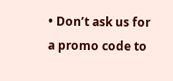• Don’t ask us for a promo code to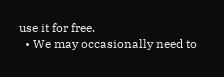use it for free.
  • We may occasionally need to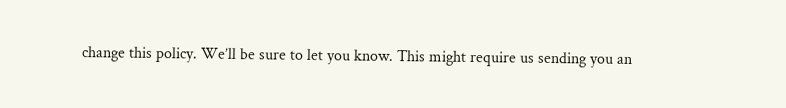change this policy. We’ll be sure to let you know. This might require us sending you an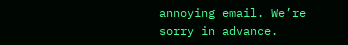annoying email. We’re sorry in advance.